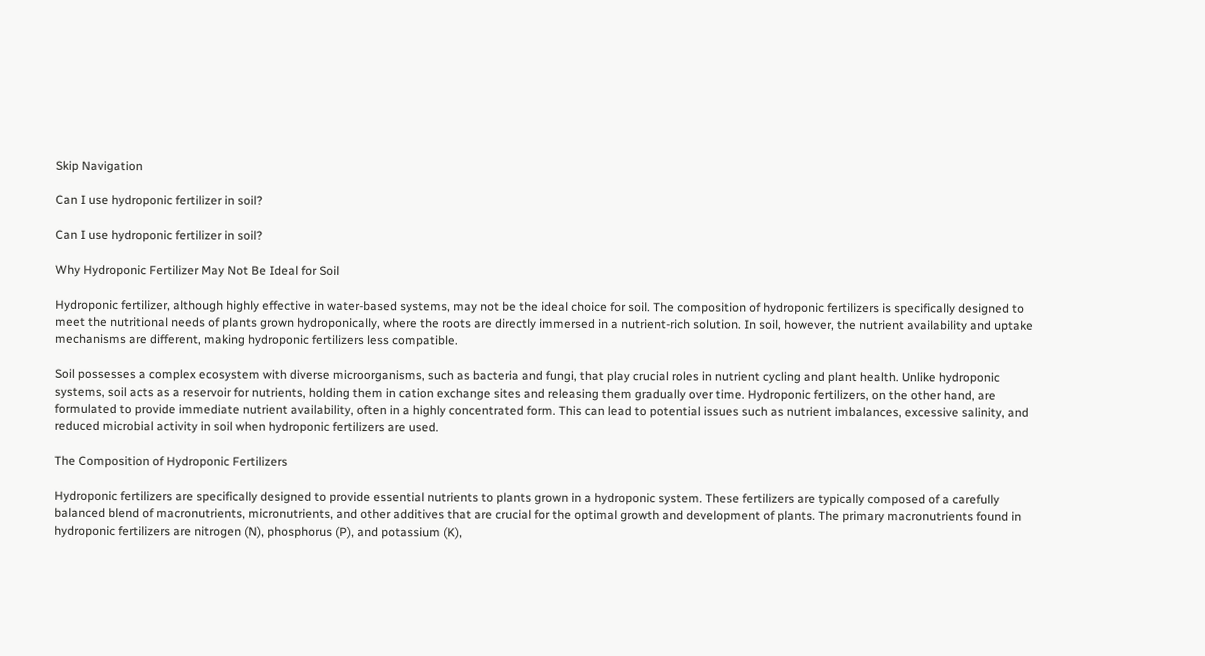Skip Navigation

Can I use hydroponic fertilizer in soil?

Can I use hydroponic fertilizer in soil?

Why Hydroponic Fertilizer May Not Be Ideal for Soil

Hydroponic fertilizer, although highly effective in water-based systems, may not be the ideal choice for soil. The composition of hydroponic fertilizers is specifically designed to meet the nutritional needs of plants grown hydroponically, where the roots are directly immersed in a nutrient-rich solution. In soil, however, the nutrient availability and uptake mechanisms are different, making hydroponic fertilizers less compatible.

Soil possesses a complex ecosystem with diverse microorganisms, such as bacteria and fungi, that play crucial roles in nutrient cycling and plant health. Unlike hydroponic systems, soil acts as a reservoir for nutrients, holding them in cation exchange sites and releasing them gradually over time. Hydroponic fertilizers, on the other hand, are formulated to provide immediate nutrient availability, often in a highly concentrated form. This can lead to potential issues such as nutrient imbalances, excessive salinity, and reduced microbial activity in soil when hydroponic fertilizers are used.

The Composition of Hydroponic Fertilizers

Hydroponic fertilizers are specifically designed to provide essential nutrients to plants grown in a hydroponic system. These fertilizers are typically composed of a carefully balanced blend of macronutrients, micronutrients, and other additives that are crucial for the optimal growth and development of plants. The primary macronutrients found in hydroponic fertilizers are nitrogen (N), phosphorus (P), and potassium (K),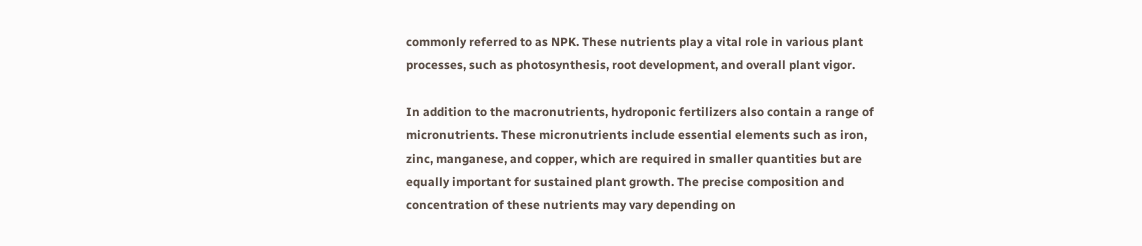commonly referred to as NPK. These nutrients play a vital role in various plant processes, such as photosynthesis, root development, and overall plant vigor.

In addition to the macronutrients, hydroponic fertilizers also contain a range of micronutrients. These micronutrients include essential elements such as iron, zinc, manganese, and copper, which are required in smaller quantities but are equally important for sustained plant growth. The precise composition and concentration of these nutrients may vary depending on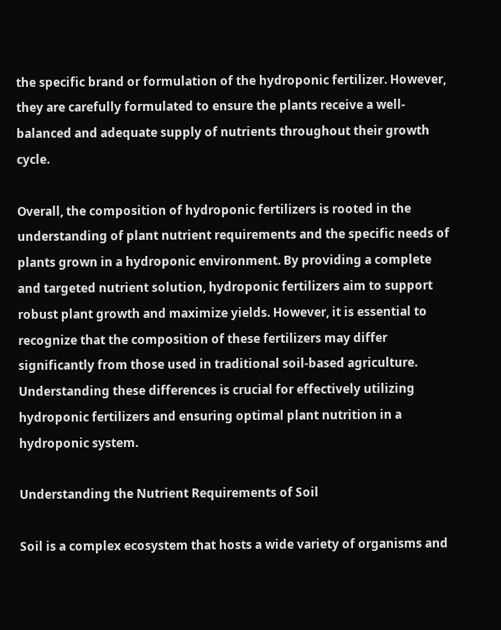the specific brand or formulation of the hydroponic fertilizer. However, they are carefully formulated to ensure the plants receive a well-balanced and adequate supply of nutrients throughout their growth cycle.

Overall, the composition of hydroponic fertilizers is rooted in the understanding of plant nutrient requirements and the specific needs of plants grown in a hydroponic environment. By providing a complete and targeted nutrient solution, hydroponic fertilizers aim to support robust plant growth and maximize yields. However, it is essential to recognize that the composition of these fertilizers may differ significantly from those used in traditional soil-based agriculture. Understanding these differences is crucial for effectively utilizing hydroponic fertilizers and ensuring optimal plant nutrition in a hydroponic system.

Understanding the Nutrient Requirements of Soil

Soil is a complex ecosystem that hosts a wide variety of organisms and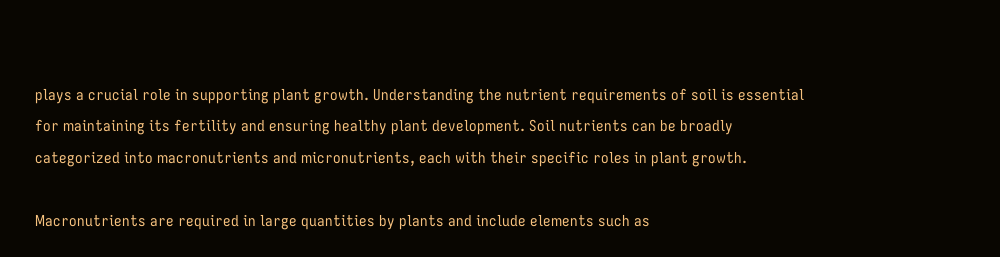plays a crucial role in supporting plant growth. Understanding the nutrient requirements of soil is essential for maintaining its fertility and ensuring healthy plant development. Soil nutrients can be broadly categorized into macronutrients and micronutrients, each with their specific roles in plant growth.

Macronutrients are required in large quantities by plants and include elements such as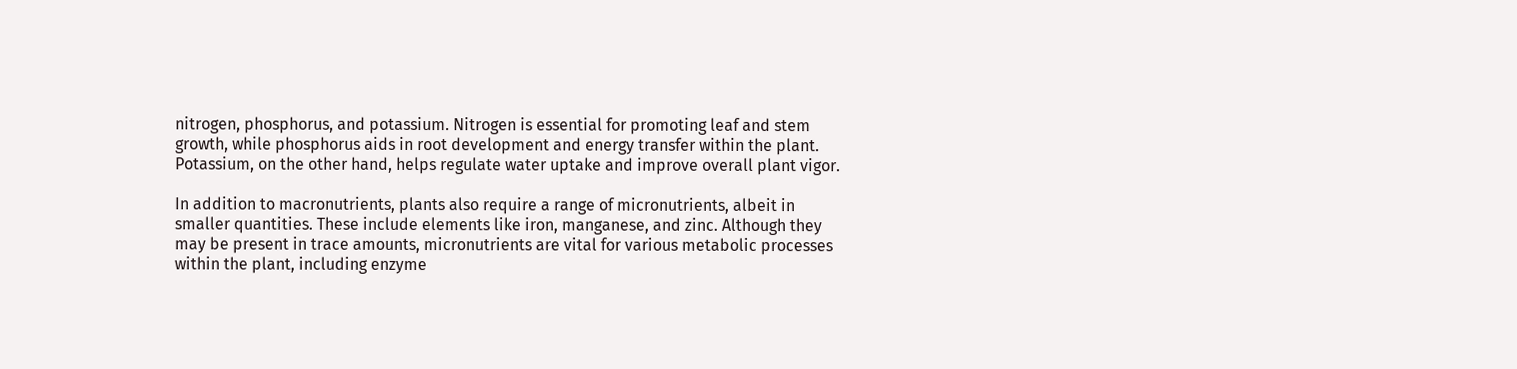nitrogen, phosphorus, and potassium. Nitrogen is essential for promoting leaf and stem growth, while phosphorus aids in root development and energy transfer within the plant. Potassium, on the other hand, helps regulate water uptake and improve overall plant vigor.

In addition to macronutrients, plants also require a range of micronutrients, albeit in smaller quantities. These include elements like iron, manganese, and zinc. Although they may be present in trace amounts, micronutrients are vital for various metabolic processes within the plant, including enzyme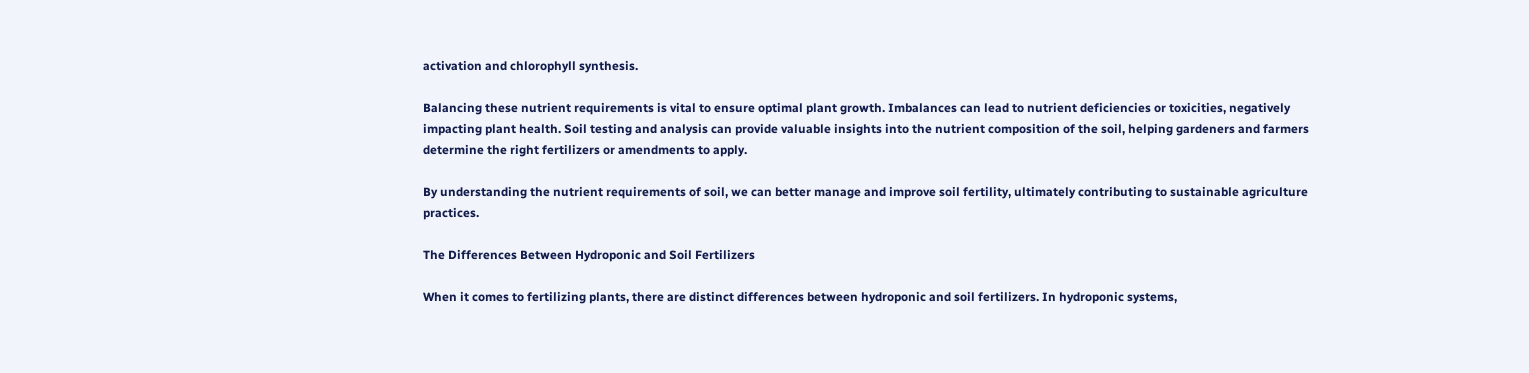activation and chlorophyll synthesis.

Balancing these nutrient requirements is vital to ensure optimal plant growth. Imbalances can lead to nutrient deficiencies or toxicities, negatively impacting plant health. Soil testing and analysis can provide valuable insights into the nutrient composition of the soil, helping gardeners and farmers determine the right fertilizers or amendments to apply.

By understanding the nutrient requirements of soil, we can better manage and improve soil fertility, ultimately contributing to sustainable agriculture practices.

The Differences Between Hydroponic and Soil Fertilizers

When it comes to fertilizing plants, there are distinct differences between hydroponic and soil fertilizers. In hydroponic systems,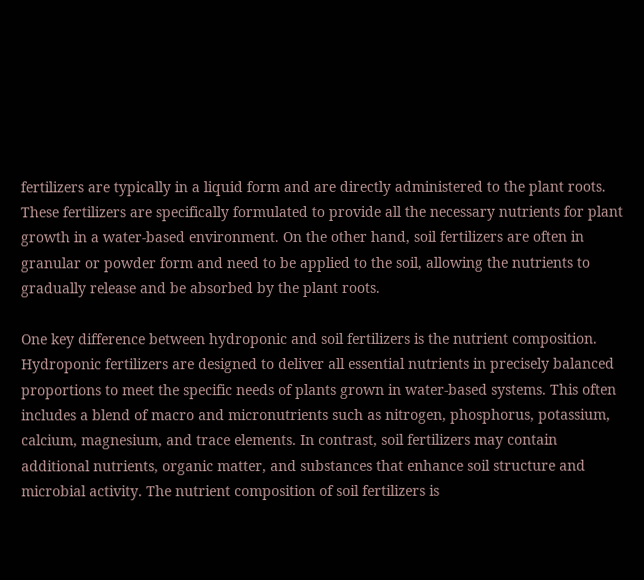fertilizers are typically in a liquid form and are directly administered to the plant roots. These fertilizers are specifically formulated to provide all the necessary nutrients for plant growth in a water-based environment. On the other hand, soil fertilizers are often in granular or powder form and need to be applied to the soil, allowing the nutrients to gradually release and be absorbed by the plant roots.

One key difference between hydroponic and soil fertilizers is the nutrient composition. Hydroponic fertilizers are designed to deliver all essential nutrients in precisely balanced proportions to meet the specific needs of plants grown in water-based systems. This often includes a blend of macro and micronutrients such as nitrogen, phosphorus, potassium, calcium, magnesium, and trace elements. In contrast, soil fertilizers may contain additional nutrients, organic matter, and substances that enhance soil structure and microbial activity. The nutrient composition of soil fertilizers is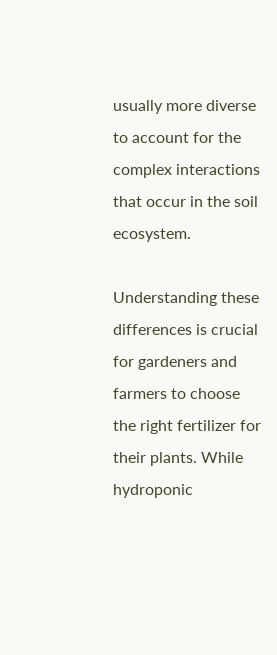usually more diverse to account for the complex interactions that occur in the soil ecosystem.

Understanding these differences is crucial for gardeners and farmers to choose the right fertilizer for their plants. While hydroponic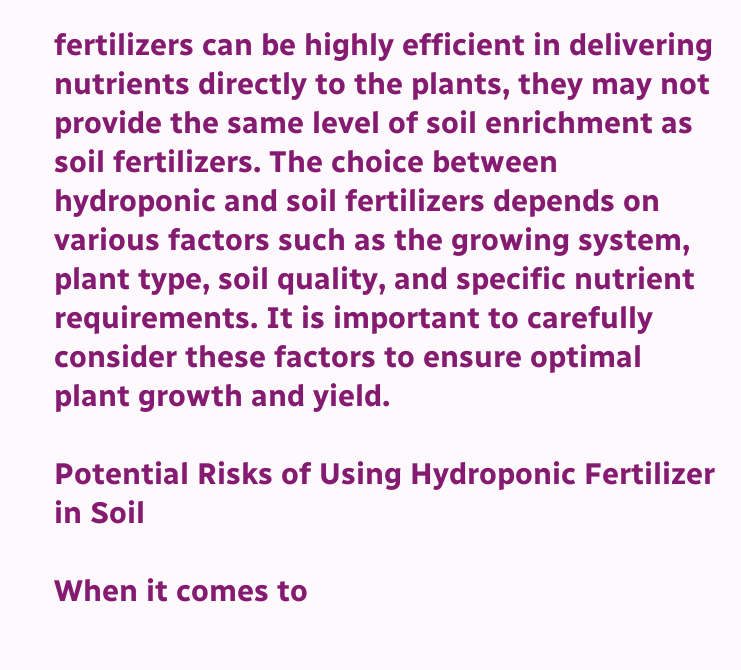fertilizers can be highly efficient in delivering nutrients directly to the plants, they may not provide the same level of soil enrichment as soil fertilizers. The choice between hydroponic and soil fertilizers depends on various factors such as the growing system, plant type, soil quality, and specific nutrient requirements. It is important to carefully consider these factors to ensure optimal plant growth and yield.

Potential Risks of Using Hydroponic Fertilizer in Soil

When it comes to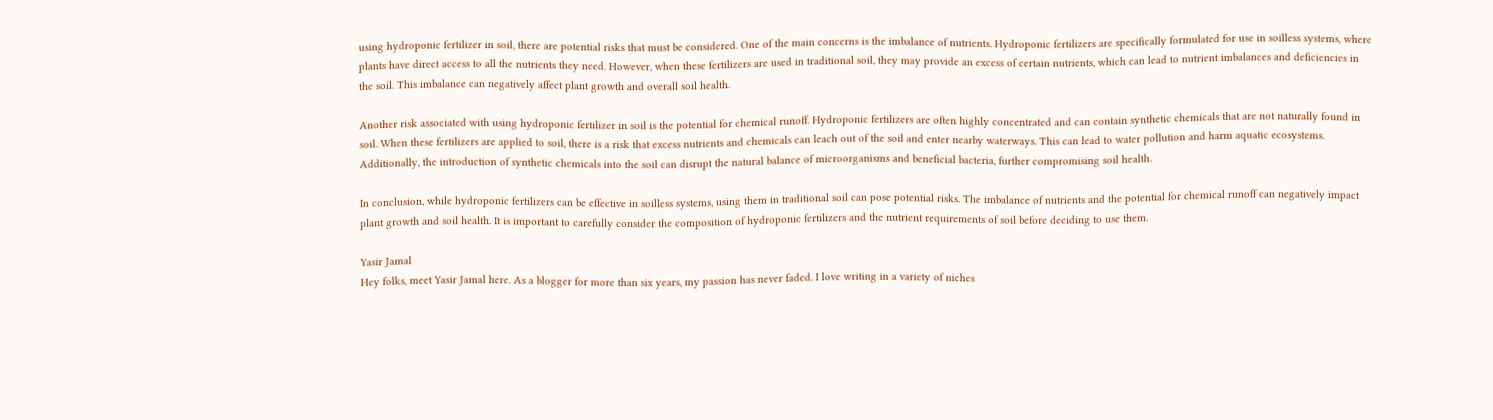using hydroponic fertilizer in soil, there are potential risks that must be considered. One of the main concerns is the imbalance of nutrients. Hydroponic fertilizers are specifically formulated for use in soilless systems, where plants have direct access to all the nutrients they need. However, when these fertilizers are used in traditional soil, they may provide an excess of certain nutrients, which can lead to nutrient imbalances and deficiencies in the soil. This imbalance can negatively affect plant growth and overall soil health.

Another risk associated with using hydroponic fertilizer in soil is the potential for chemical runoff. Hydroponic fertilizers are often highly concentrated and can contain synthetic chemicals that are not naturally found in soil. When these fertilizers are applied to soil, there is a risk that excess nutrients and chemicals can leach out of the soil and enter nearby waterways. This can lead to water pollution and harm aquatic ecosystems. Additionally, the introduction of synthetic chemicals into the soil can disrupt the natural balance of microorganisms and beneficial bacteria, further compromising soil health.

In conclusion, while hydroponic fertilizers can be effective in soilless systems, using them in traditional soil can pose potential risks. The imbalance of nutrients and the potential for chemical runoff can negatively impact plant growth and soil health. It is important to carefully consider the composition of hydroponic fertilizers and the nutrient requirements of soil before deciding to use them.

Yasir Jamal
Hey folks, meet Yasir Jamal here. As a blogger for more than six years, my passion has never faded. I love writing in a variety of niches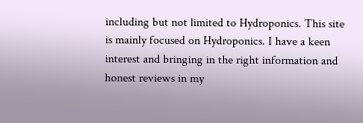including but not limited to Hydroponics. This site is mainly focused on Hydroponics. I have a keen interest and bringing in the right information and honest reviews in my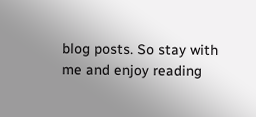blog posts. So stay with me and enjoy reading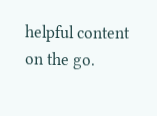helpful content on the go.